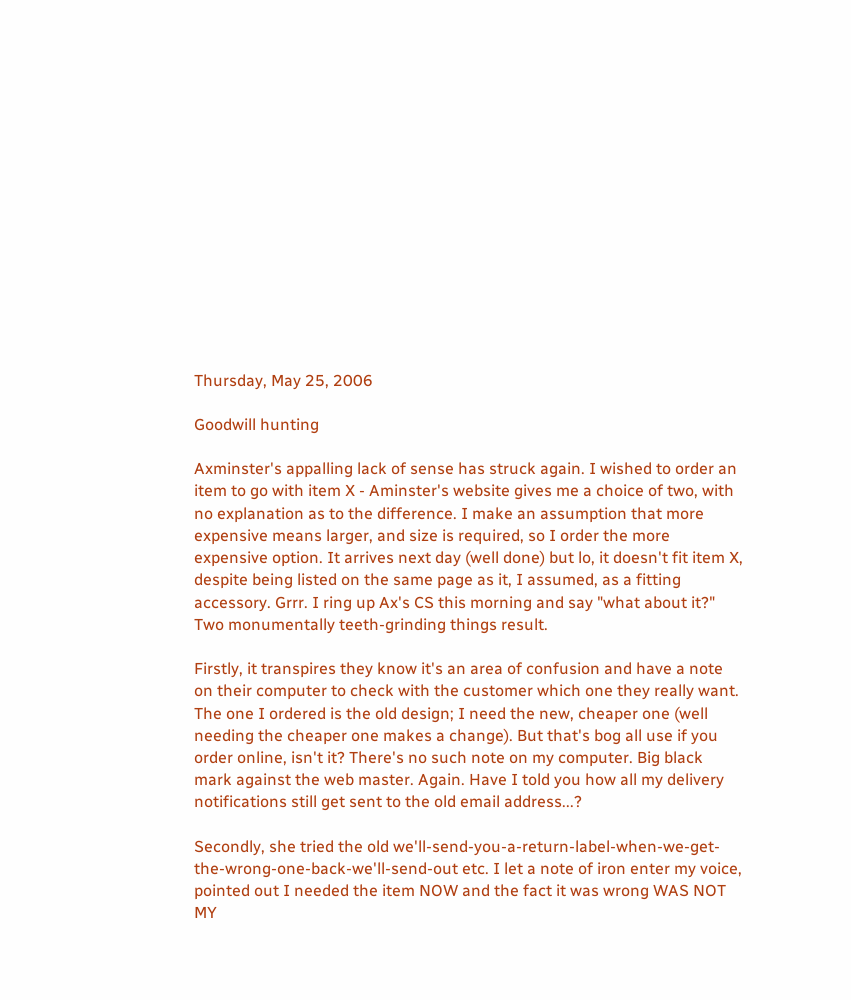Thursday, May 25, 2006

Goodwill hunting

Axminster's appalling lack of sense has struck again. I wished to order an item to go with item X - Aminster's website gives me a choice of two, with no explanation as to the difference. I make an assumption that more expensive means larger, and size is required, so I order the more expensive option. It arrives next day (well done) but lo, it doesn't fit item X, despite being listed on the same page as it, I assumed, as a fitting accessory. Grrr. I ring up Ax's CS this morning and say "what about it?" Two monumentally teeth-grinding things result.

Firstly, it transpires they know it's an area of confusion and have a note on their computer to check with the customer which one they really want. The one I ordered is the old design; I need the new, cheaper one (well needing the cheaper one makes a change). But that's bog all use if you order online, isn't it? There's no such note on my computer. Big black mark against the web master. Again. Have I told you how all my delivery notifications still get sent to the old email address...?

Secondly, she tried the old we'll-send-you-a-return-label-when-we-get-the-wrong-one-back-we'll-send-out etc. I let a note of iron enter my voice, pointed out I needed the item NOW and the fact it was wrong WAS NOT MY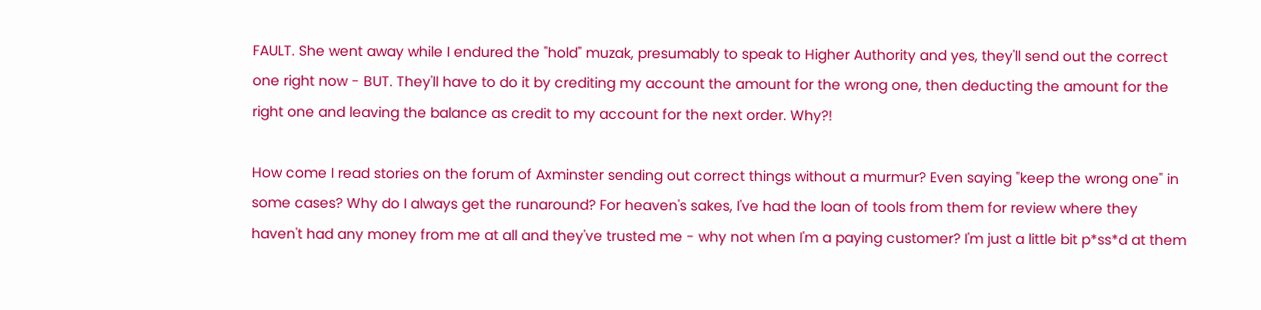FAULT. She went away while I endured the "hold" muzak, presumably to speak to Higher Authority and yes, they'll send out the correct one right now - BUT. They'll have to do it by crediting my account the amount for the wrong one, then deducting the amount for the right one and leaving the balance as credit to my account for the next order. Why?!

How come I read stories on the forum of Axminster sending out correct things without a murmur? Even saying "keep the wrong one" in some cases? Why do I always get the runaround? For heaven's sakes, I've had the loan of tools from them for review where they haven't had any money from me at all and they've trusted me - why not when I'm a paying customer? I'm just a little bit p*ss*d at them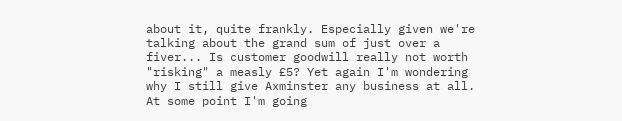about it, quite frankly. Especially given we're talking about the grand sum of just over a fiver... Is customer goodwill really not worth "risking" a measly £5? Yet again I'm wondering why I still give Axminster any business at all. At some point I'm going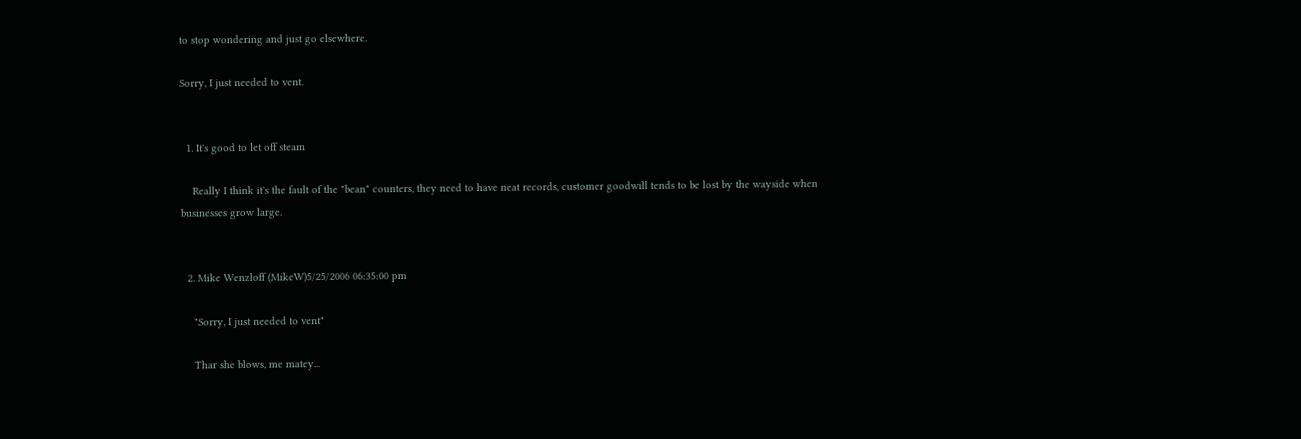to stop wondering and just go elsewhere.

Sorry, I just needed to vent.


  1. It's good to let off steam

    Really I think it's the fault of the "bean" counters, they need to have neat records, customer goodwill tends to be lost by the wayside when businesses grow large.


  2. Mike Wenzloff (MikeW)5/25/2006 06:35:00 pm

    "Sorry, I just needed to vent"

    Thar she blows, me matey...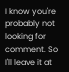I know you're probably not looking for comment. So I'll leave it at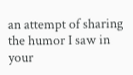an attempt of sharing the humor I saw in your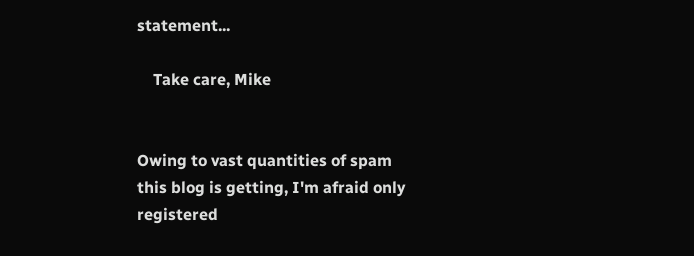statement...

    Take care, Mike


Owing to vast quantities of spam this blog is getting, I'm afraid only registered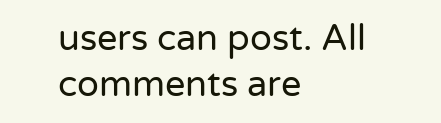users can post. All comments are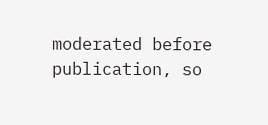moderated before publication, so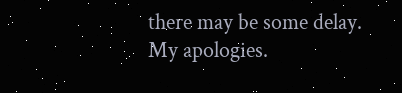there may be some delay. My apologies.